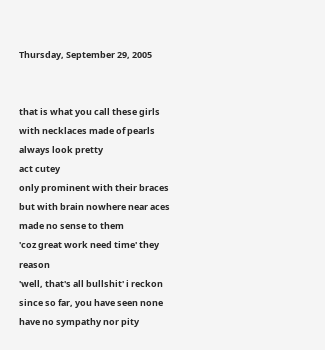Thursday, September 29, 2005


that is what you call these girls
with necklaces made of pearls
always look pretty
act cutey
only prominent with their braces
but with brain nowhere near aces
made no sense to them
'coz great work need time' they reason
'well, that's all bullshit' i reckon
since so far, you have seen none
have no sympathy nor pity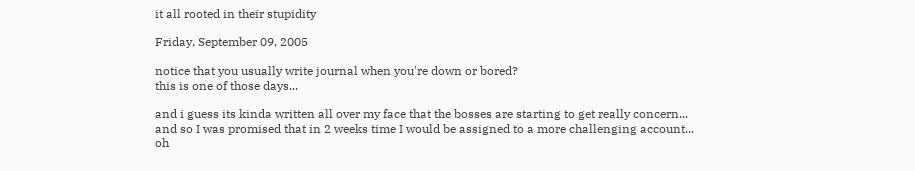it all rooted in their stupidity

Friday, September 09, 2005

notice that you usually write journal when you're down or bored?
this is one of those days...

and i guess its kinda written all over my face that the bosses are starting to get really concern...
and so I was promised that in 2 weeks time I would be assigned to a more challenging account...
oh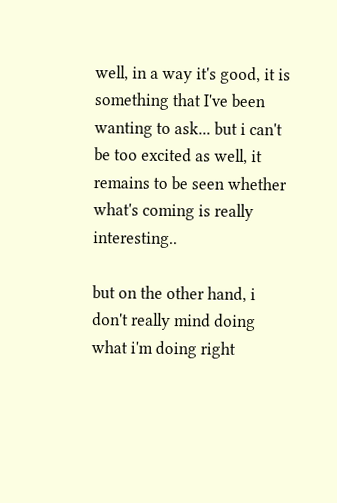well, in a way it's good, it is something that I've been wanting to ask... but i can't be too excited as well, it remains to be seen whether what's coming is really interesting..

but on the other hand, i don't really mind doing what i'm doing right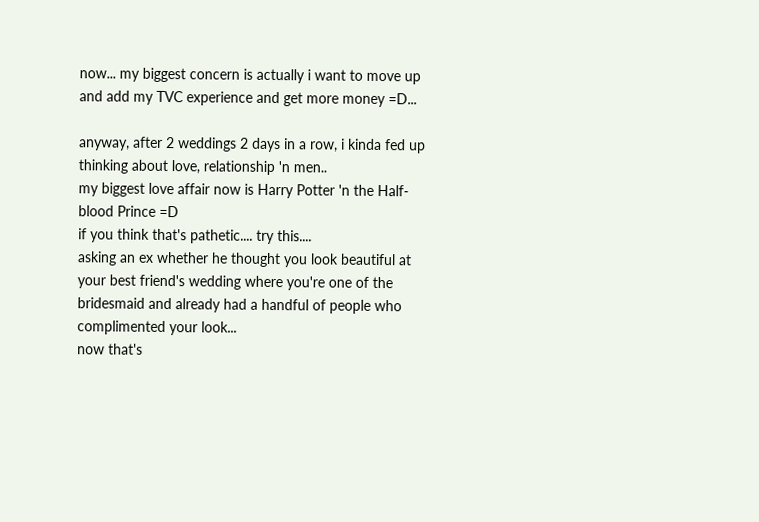now... my biggest concern is actually i want to move up and add my TVC experience and get more money =D...

anyway, after 2 weddings 2 days in a row, i kinda fed up thinking about love, relationship 'n men..
my biggest love affair now is Harry Potter 'n the Half-blood Prince =D
if you think that's pathetic.... try this....
asking an ex whether he thought you look beautiful at your best friend's wedding where you're one of the bridesmaid and already had a handful of people who complimented your look...
now that's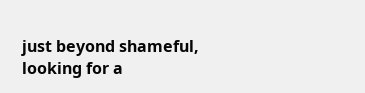just beyond shameful, looking for a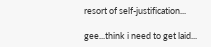resort of self-justification...

gee...think i need to get laid...